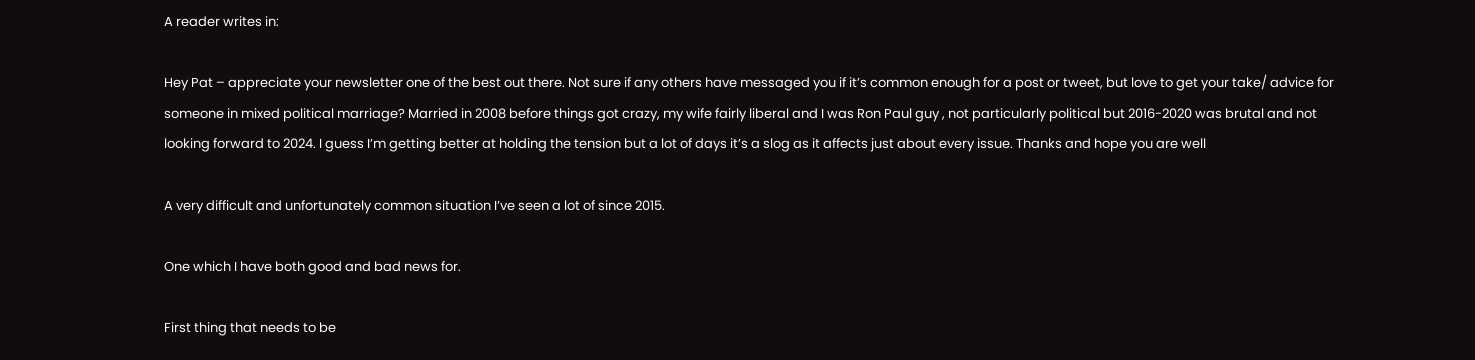A reader writes in:

Hey Pat – appreciate your newsletter one of the best out there. Not sure if any others have messaged you if it’s common enough for a post or tweet, but love to get your take/ advice for someone in mixed political marriage? Married in 2008 before things got crazy, my wife fairly liberal and I was Ron Paul guy , not particularly political but 2016-2020 was brutal and not looking forward to 2024. I guess I’m getting better at holding the tension but a lot of days it’s a slog as it affects just about every issue. Thanks and hope you are well

A very difficult and unfortunately common situation I’ve seen a lot of since 2015.

One which I have both good and bad news for.

First thing that needs to be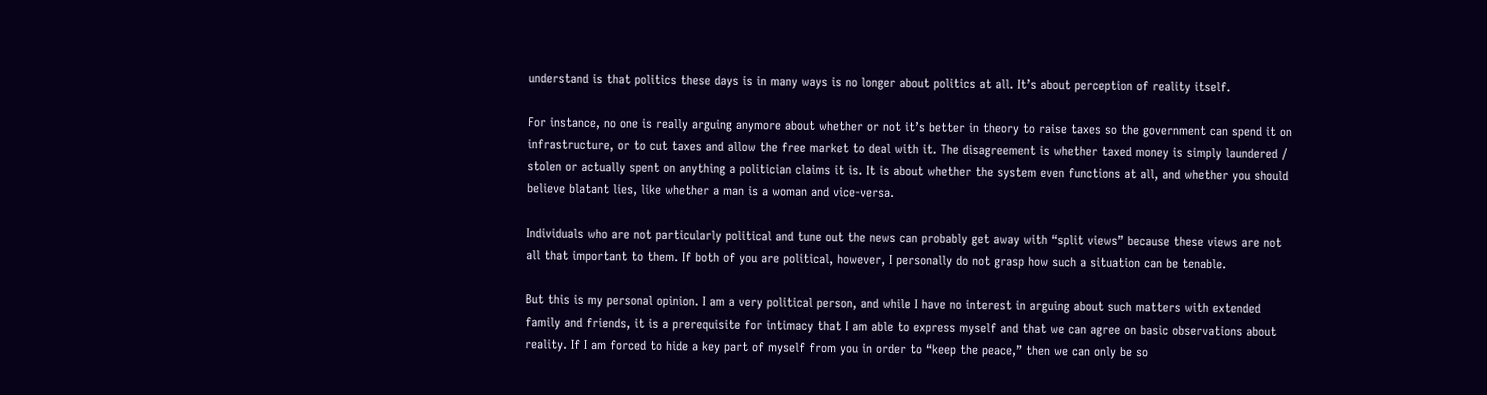understand is that politics these days is in many ways is no longer about politics at all. It’s about perception of reality itself.

For instance, no one is really arguing anymore about whether or not it’s better in theory to raise taxes so the government can spend it on infrastructure, or to cut taxes and allow the free market to deal with it. The disagreement is whether taxed money is simply laundered / stolen or actually spent on anything a politician claims it is. It is about whether the system even functions at all, and whether you should believe blatant lies, like whether a man is a woman and vice-versa.

Individuals who are not particularly political and tune out the news can probably get away with “split views” because these views are not all that important to them. If both of you are political, however, I personally do not grasp how such a situation can be tenable.

But this is my personal opinion. I am a very political person, and while I have no interest in arguing about such matters with extended family and friends, it is a prerequisite for intimacy that I am able to express myself and that we can agree on basic observations about reality. If I am forced to hide a key part of myself from you in order to “keep the peace,” then we can only be so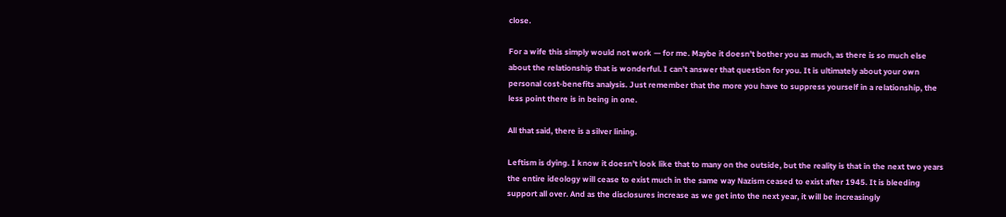close.

For a wife this simply would not work — for me. Maybe it doesn’t bother you as much, as there is so much else about the relationship that is wonderful. I can’t answer that question for you. It is ultimately about your own personal cost-benefits analysis. Just remember that the more you have to suppress yourself in a relationship, the less point there is in being in one.

All that said, there is a silver lining.

Leftism is dying. I know it doesn’t look like that to many on the outside, but the reality is that in the next two years the entire ideology will cease to exist much in the same way Nazism ceased to exist after 1945. It is bleeding support all over. And as the disclosures increase as we get into the next year, it will be increasingly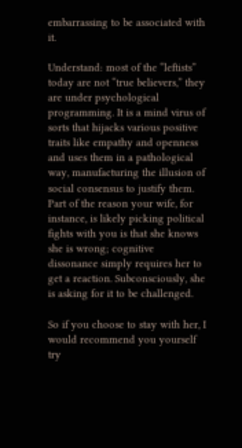embarrassing to be associated with it.

Understand: most of the “leftists” today are not “true believers,” they are under psychological programming. It is a mind virus of sorts that hijacks various positive traits like empathy and openness and uses them in a pathological way, manufacturing the illusion of social consensus to justify them. Part of the reason your wife, for instance, is likely picking political fights with you is that she knows she is wrong; cognitive dissonance simply requires her to get a reaction. Subconsciously, she is asking for it to be challenged.

So if you choose to stay with her, I would recommend you yourself try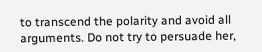to transcend the polarity and avoid all arguments. Do not try to persuade her,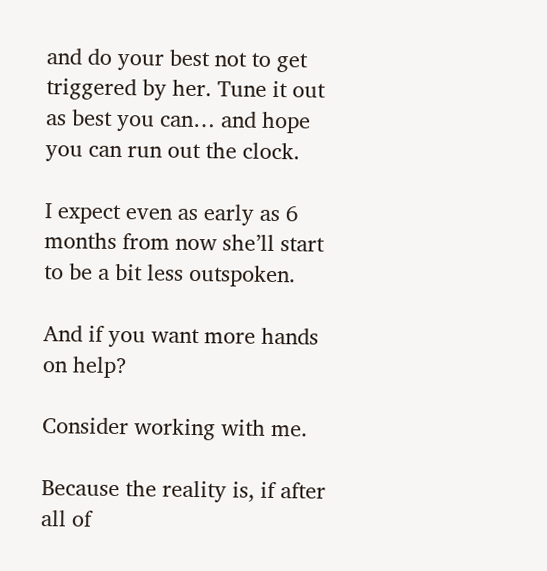and do your best not to get triggered by her. Tune it out as best you can… and hope you can run out the clock.

I expect even as early as 6 months from now she’ll start to be a bit less outspoken.

And if you want more hands on help?

Consider working with me.

Because the reality is, if after all of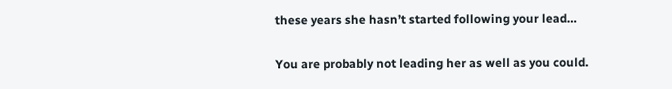these years she hasn’t started following your lead…

You are probably not leading her as well as you could.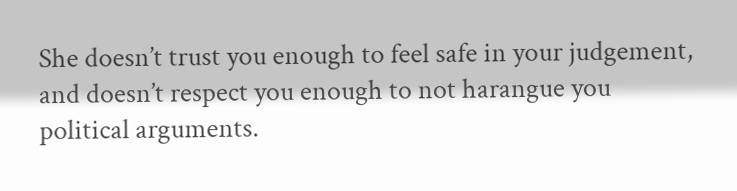She doesn’t trust you enough to feel safe in your judgement, and doesn’t respect you enough to not harangue you political arguments.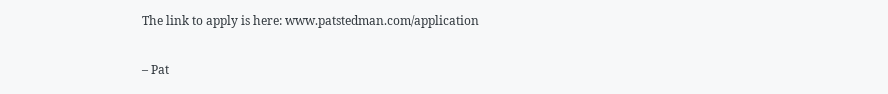The link to apply is here: www.patstedman.com/application

– Pat